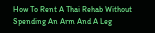How To Rent A Thai Rehab Without Spending An Arm And A Leg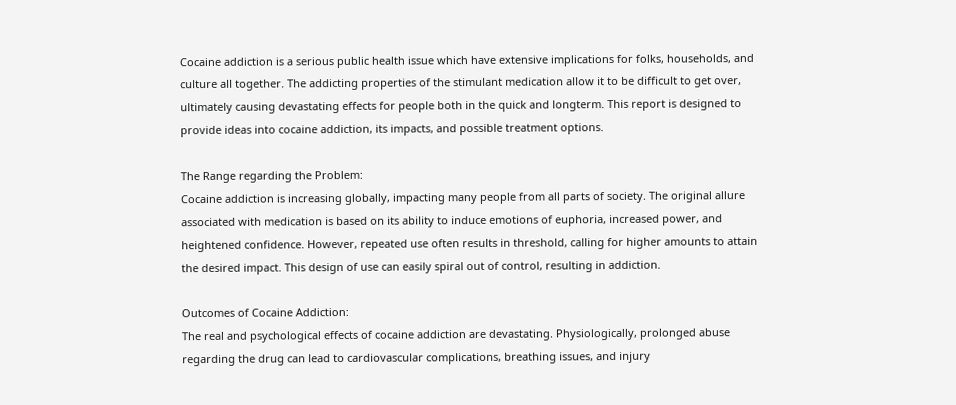Cocaine addiction is a serious public health issue which have extensive implications for folks, households, and culture all together. The addicting properties of the stimulant medication allow it to be difficult to get over, ultimately causing devastating effects for people both in the quick and longterm. This report is designed to provide ideas into cocaine addiction, its impacts, and possible treatment options.

The Range regarding the Problem:
Cocaine addiction is increasing globally, impacting many people from all parts of society. The original allure associated with medication is based on its ability to induce emotions of euphoria, increased power, and heightened confidence. However, repeated use often results in threshold, calling for higher amounts to attain the desired impact. This design of use can easily spiral out of control, resulting in addiction.

Outcomes of Cocaine Addiction:
The real and psychological effects of cocaine addiction are devastating. Physiologically, prolonged abuse regarding the drug can lead to cardiovascular complications, breathing issues, and injury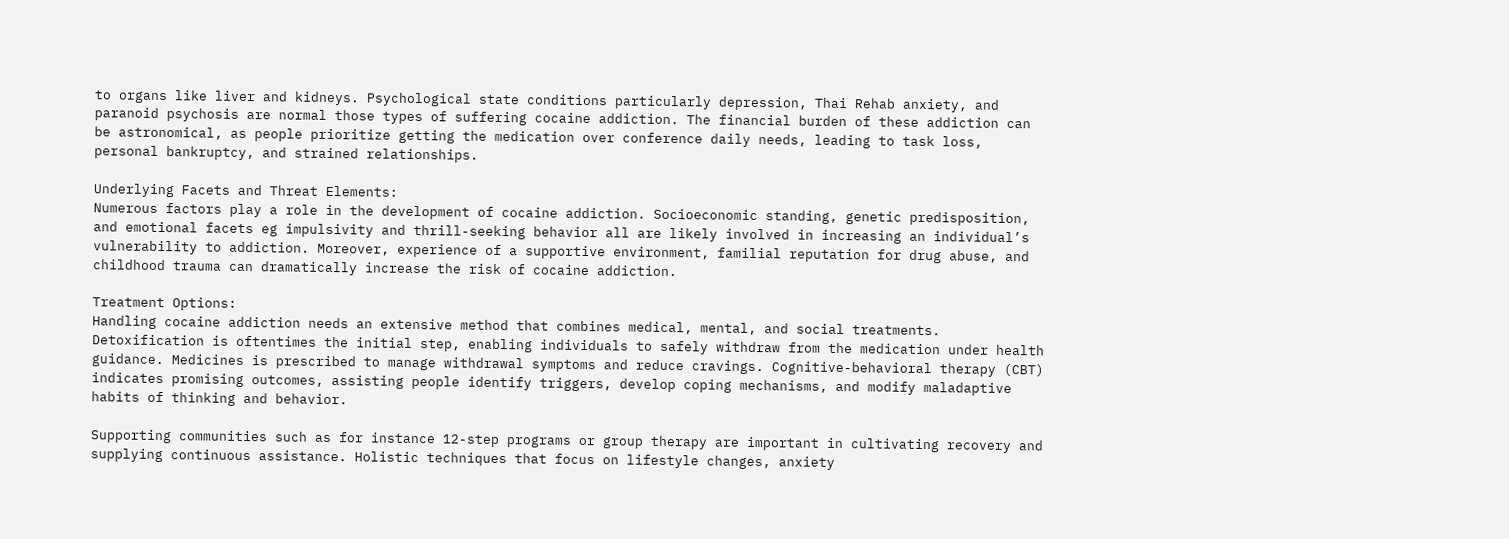to organs like liver and kidneys. Psychological state conditions particularly depression, Thai Rehab anxiety, and paranoid psychosis are normal those types of suffering cocaine addiction. The financial burden of these addiction can be astronomical, as people prioritize getting the medication over conference daily needs, leading to task loss, personal bankruptcy, and strained relationships.

Underlying Facets and Threat Elements:
Numerous factors play a role in the development of cocaine addiction. Socioeconomic standing, genetic predisposition, and emotional facets eg impulsivity and thrill-seeking behavior all are likely involved in increasing an individual’s vulnerability to addiction. Moreover, experience of a supportive environment, familial reputation for drug abuse, and childhood trauma can dramatically increase the risk of cocaine addiction.

Treatment Options:
Handling cocaine addiction needs an extensive method that combines medical, mental, and social treatments. Detoxification is oftentimes the initial step, enabling individuals to safely withdraw from the medication under health guidance. Medicines is prescribed to manage withdrawal symptoms and reduce cravings. Cognitive-behavioral therapy (CBT) indicates promising outcomes, assisting people identify triggers, develop coping mechanisms, and modify maladaptive habits of thinking and behavior.

Supporting communities such as for instance 12-step programs or group therapy are important in cultivating recovery and supplying continuous assistance. Holistic techniques that focus on lifestyle changes, anxiety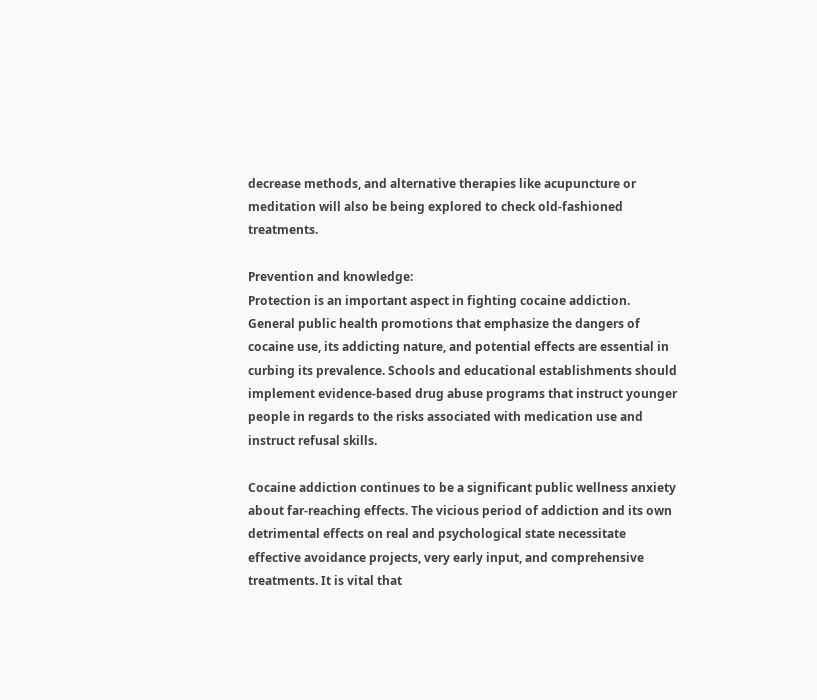decrease methods, and alternative therapies like acupuncture or meditation will also be being explored to check old-fashioned treatments.

Prevention and knowledge:
Protection is an important aspect in fighting cocaine addiction. General public health promotions that emphasize the dangers of cocaine use, its addicting nature, and potential effects are essential in curbing its prevalence. Schools and educational establishments should implement evidence-based drug abuse programs that instruct younger people in regards to the risks associated with medication use and instruct refusal skills.

Cocaine addiction continues to be a significant public wellness anxiety about far-reaching effects. The vicious period of addiction and its own detrimental effects on real and psychological state necessitate effective avoidance projects, very early input, and comprehensive treatments. It is vital that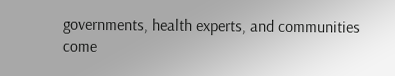governments, health experts, and communities come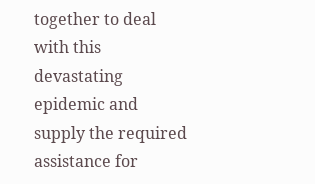together to deal with this devastating epidemic and supply the required assistance for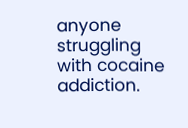anyone struggling with cocaine addiction.